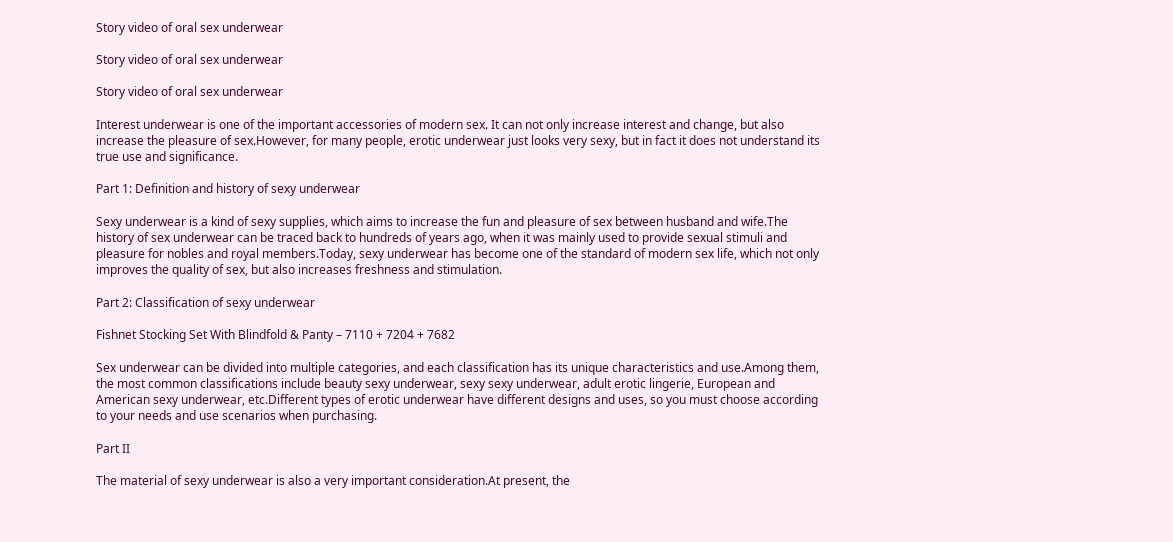Story video of oral sex underwear

Story video of oral sex underwear

Story video of oral sex underwear

Interest underwear is one of the important accessories of modern sex. It can not only increase interest and change, but also increase the pleasure of sex.However, for many people, erotic underwear just looks very sexy, but in fact it does not understand its true use and significance.

Part 1: Definition and history of sexy underwear

Sexy underwear is a kind of sexy supplies, which aims to increase the fun and pleasure of sex between husband and wife.The history of sex underwear can be traced back to hundreds of years ago, when it was mainly used to provide sexual stimuli and pleasure for nobles and royal members.Today, sexy underwear has become one of the standard of modern sex life, which not only improves the quality of sex, but also increases freshness and stimulation.

Part 2: Classification of sexy underwear

Fishnet Stocking Set With Blindfold & Panty – 7110 + 7204 + 7682

Sex underwear can be divided into multiple categories, and each classification has its unique characteristics and use.Among them, the most common classifications include beauty sexy underwear, sexy sexy underwear, adult erotic lingerie, European and American sexy underwear, etc.Different types of erotic underwear have different designs and uses, so you must choose according to your needs and use scenarios when purchasing.

Part II

The material of sexy underwear is also a very important consideration.At present, the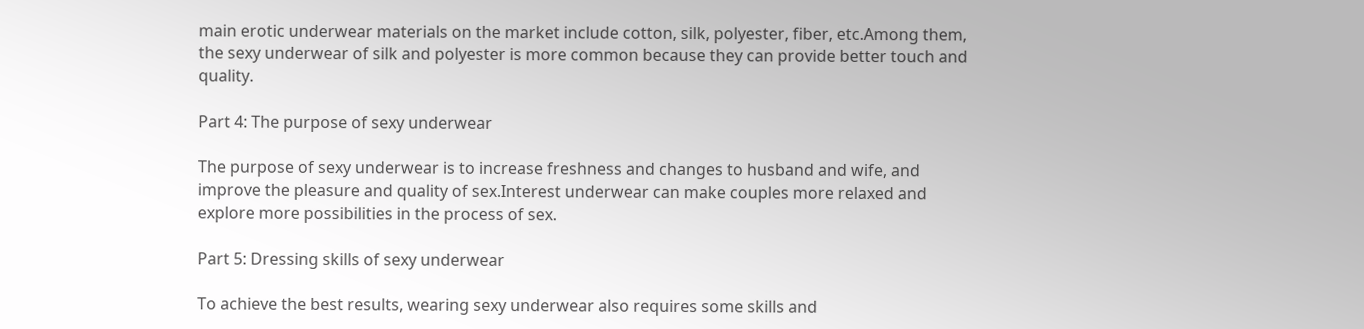main erotic underwear materials on the market include cotton, silk, polyester, fiber, etc.Among them, the sexy underwear of silk and polyester is more common because they can provide better touch and quality.

Part 4: The purpose of sexy underwear

The purpose of sexy underwear is to increase freshness and changes to husband and wife, and improve the pleasure and quality of sex.Interest underwear can make couples more relaxed and explore more possibilities in the process of sex.

Part 5: Dressing skills of sexy underwear

To achieve the best results, wearing sexy underwear also requires some skills and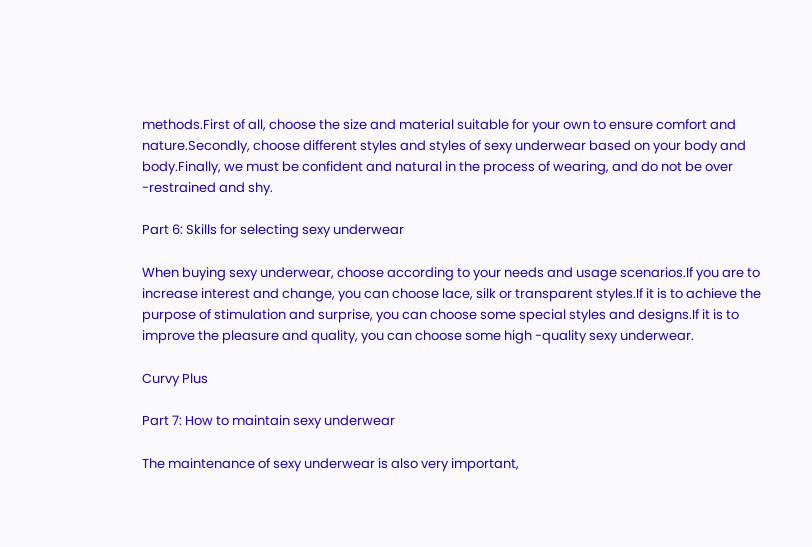methods.First of all, choose the size and material suitable for your own to ensure comfort and nature.Secondly, choose different styles and styles of sexy underwear based on your body and body.Finally, we must be confident and natural in the process of wearing, and do not be over -restrained and shy.

Part 6: Skills for selecting sexy underwear

When buying sexy underwear, choose according to your needs and usage scenarios.If you are to increase interest and change, you can choose lace, silk or transparent styles.If it is to achieve the purpose of stimulation and surprise, you can choose some special styles and designs.If it is to improve the pleasure and quality, you can choose some high -quality sexy underwear.

Curvy Plus

Part 7: How to maintain sexy underwear

The maintenance of sexy underwear is also very important,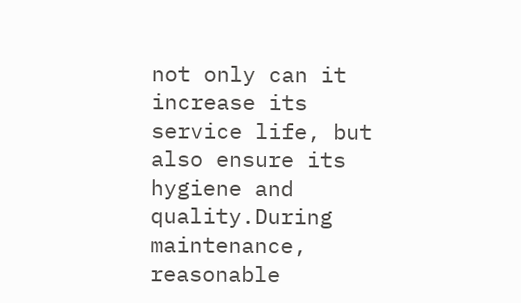not only can it increase its service life, but also ensure its hygiene and quality.During maintenance, reasonable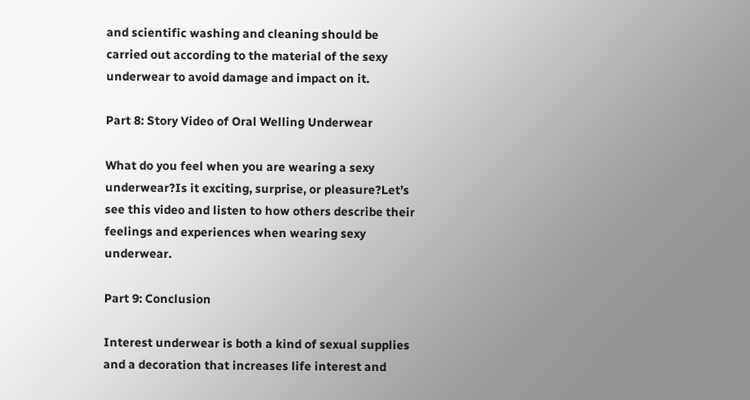and scientific washing and cleaning should be carried out according to the material of the sexy underwear to avoid damage and impact on it.

Part 8: Story Video of Oral Welling Underwear

What do you feel when you are wearing a sexy underwear?Is it exciting, surprise, or pleasure?Let’s see this video and listen to how others describe their feelings and experiences when wearing sexy underwear.

Part 9: Conclusion

Interest underwear is both a kind of sexual supplies and a decoration that increases life interest and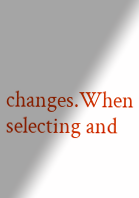changes.When selecting and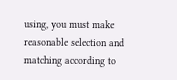using, you must make reasonable selection and matching according to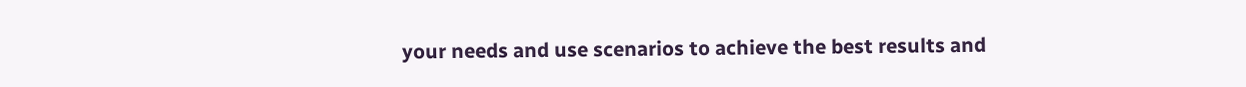your needs and use scenarios to achieve the best results and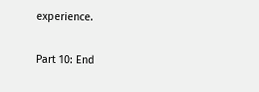experience.

Part 10: End